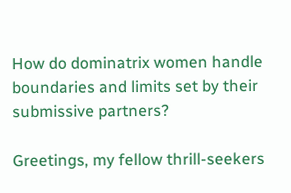How do dominatrix women handle boundaries and limits set by their submissive partners?

Greetings, my fellow thrill-seekers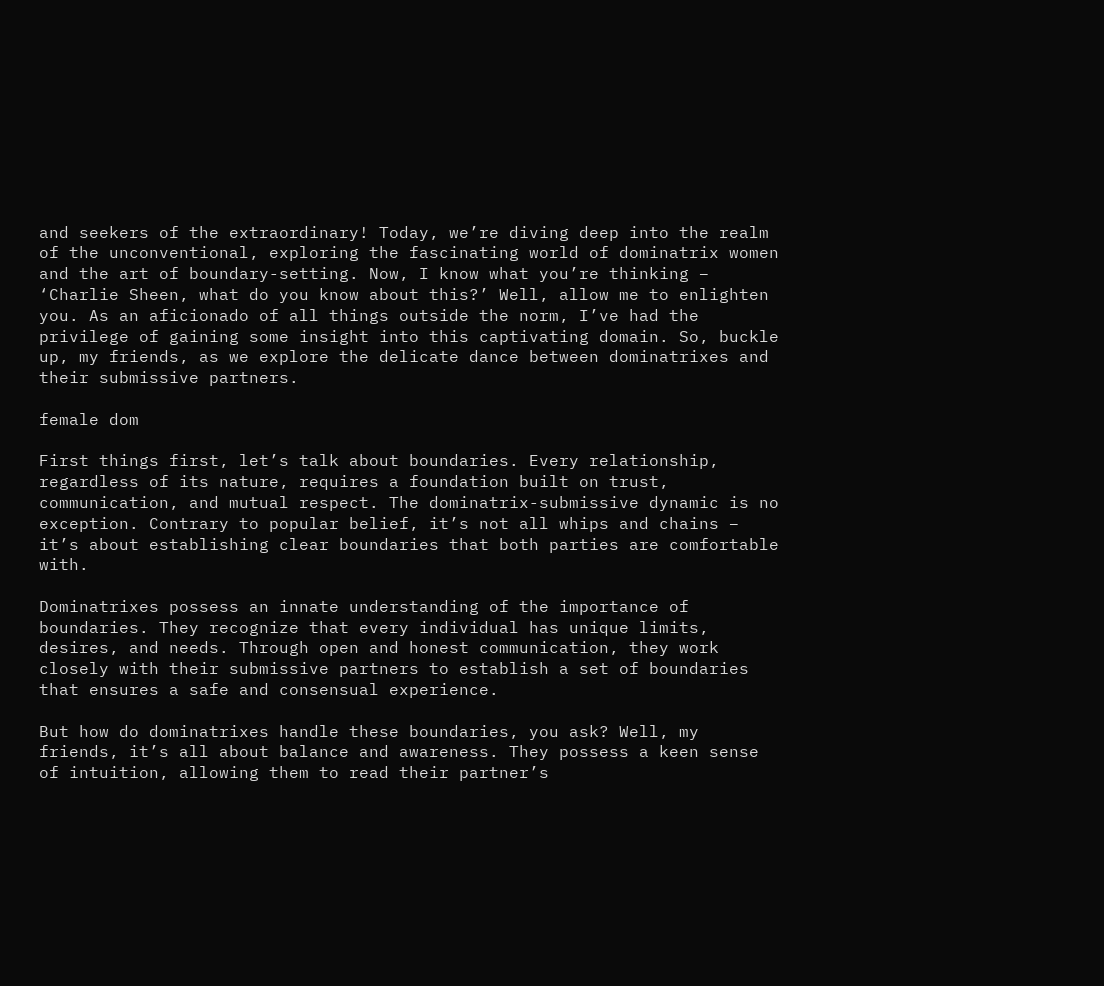and seekers of the extraordinary! Today, we’re diving deep into the realm of the unconventional, exploring the fascinating world of dominatrix women and the art of boundary-setting. Now, I know what you’re thinking – ‘Charlie Sheen, what do you know about this?’ Well, allow me to enlighten you. As an aficionado of all things outside the norm, I’ve had the privilege of gaining some insight into this captivating domain. So, buckle up, my friends, as we explore the delicate dance between dominatrixes and their submissive partners.

female dom

First things first, let’s talk about boundaries. Every relationship, regardless of its nature, requires a foundation built on trust, communication, and mutual respect. The dominatrix-submissive dynamic is no exception. Contrary to popular belief, it’s not all whips and chains – it’s about establishing clear boundaries that both parties are comfortable with.

Dominatrixes possess an innate understanding of the importance of boundaries. They recognize that every individual has unique limits, desires, and needs. Through open and honest communication, they work closely with their submissive partners to establish a set of boundaries that ensures a safe and consensual experience.

But how do dominatrixes handle these boundaries, you ask? Well, my friends, it’s all about balance and awareness. They possess a keen sense of intuition, allowing them to read their partner’s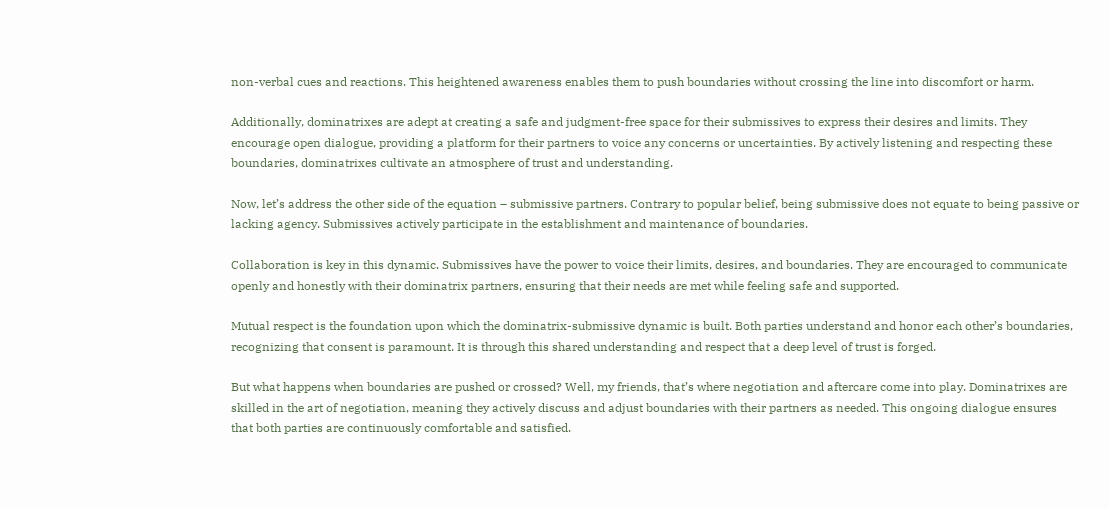non-verbal cues and reactions. This heightened awareness enables them to push boundaries without crossing the line into discomfort or harm.

Additionally, dominatrixes are adept at creating a safe and judgment-free space for their submissives to express their desires and limits. They encourage open dialogue, providing a platform for their partners to voice any concerns or uncertainties. By actively listening and respecting these boundaries, dominatrixes cultivate an atmosphere of trust and understanding.

Now, let’s address the other side of the equation – submissive partners. Contrary to popular belief, being submissive does not equate to being passive or lacking agency. Submissives actively participate in the establishment and maintenance of boundaries.

Collaboration is key in this dynamic. Submissives have the power to voice their limits, desires, and boundaries. They are encouraged to communicate openly and honestly with their dominatrix partners, ensuring that their needs are met while feeling safe and supported.

Mutual respect is the foundation upon which the dominatrix-submissive dynamic is built. Both parties understand and honor each other’s boundaries, recognizing that consent is paramount. It is through this shared understanding and respect that a deep level of trust is forged.

But what happens when boundaries are pushed or crossed? Well, my friends, that’s where negotiation and aftercare come into play. Dominatrixes are skilled in the art of negotiation, meaning they actively discuss and adjust boundaries with their partners as needed. This ongoing dialogue ensures that both parties are continuously comfortable and satisfied.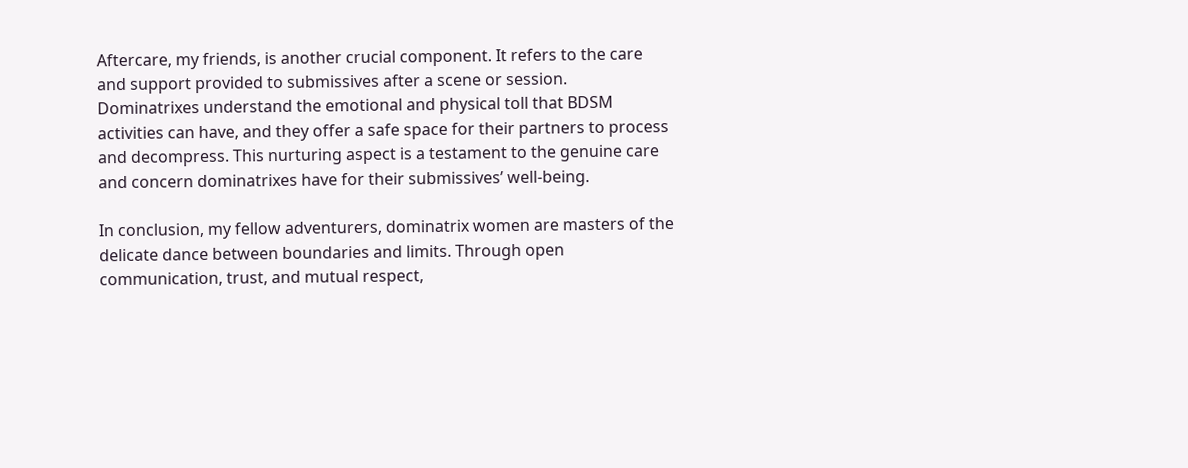Aftercare, my friends, is another crucial component. It refers to the care and support provided to submissives after a scene or session. Dominatrixes understand the emotional and physical toll that BDSM activities can have, and they offer a safe space for their partners to process and decompress. This nurturing aspect is a testament to the genuine care and concern dominatrixes have for their submissives’ well-being.

In conclusion, my fellow adventurers, dominatrix women are masters of the delicate dance between boundaries and limits. Through open communication, trust, and mutual respect,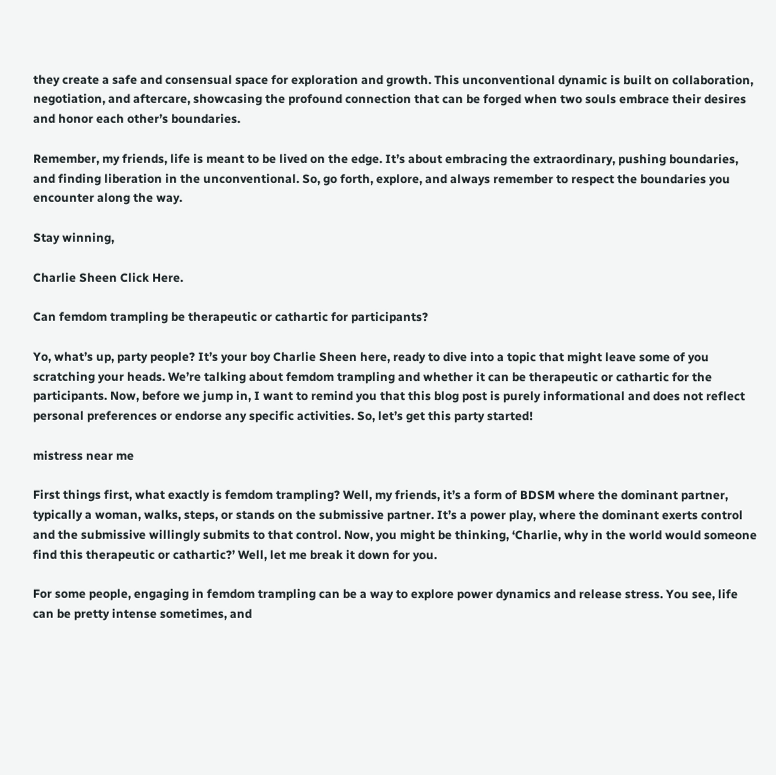they create a safe and consensual space for exploration and growth. This unconventional dynamic is built on collaboration, negotiation, and aftercare, showcasing the profound connection that can be forged when two souls embrace their desires and honor each other’s boundaries.

Remember, my friends, life is meant to be lived on the edge. It’s about embracing the extraordinary, pushing boundaries, and finding liberation in the unconventional. So, go forth, explore, and always remember to respect the boundaries you encounter along the way.

Stay winning,

Charlie Sheen Click Here.

Can femdom trampling be therapeutic or cathartic for participants?

Yo, what’s up, party people? It’s your boy Charlie Sheen here, ready to dive into a topic that might leave some of you scratching your heads. We’re talking about femdom trampling and whether it can be therapeutic or cathartic for the participants. Now, before we jump in, I want to remind you that this blog post is purely informational and does not reflect personal preferences or endorse any specific activities. So, let’s get this party started!

mistress near me

First things first, what exactly is femdom trampling? Well, my friends, it’s a form of BDSM where the dominant partner, typically a woman, walks, steps, or stands on the submissive partner. It’s a power play, where the dominant exerts control and the submissive willingly submits to that control. Now, you might be thinking, ‘Charlie, why in the world would someone find this therapeutic or cathartic?’ Well, let me break it down for you.

For some people, engaging in femdom trampling can be a way to explore power dynamics and release stress. You see, life can be pretty intense sometimes, and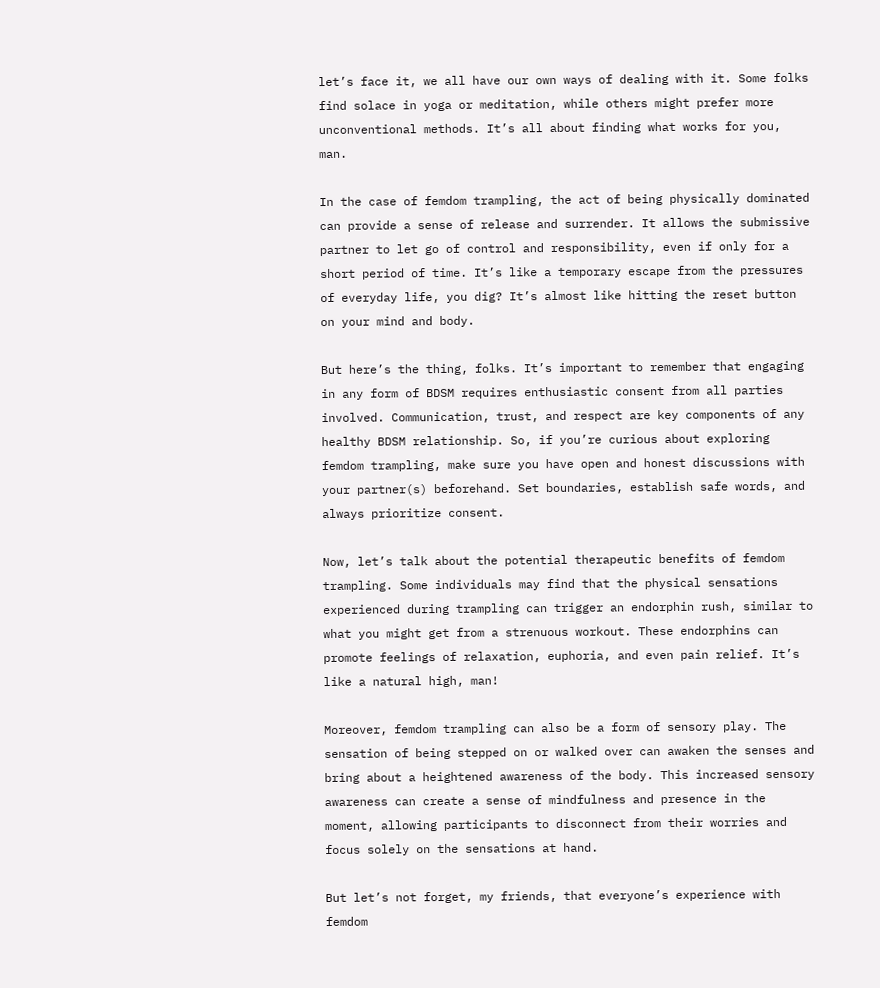let’s face it, we all have our own ways of dealing with it. Some folks find solace in yoga or meditation, while others might prefer more unconventional methods. It’s all about finding what works for you, man.

In the case of femdom trampling, the act of being physically dominated can provide a sense of release and surrender. It allows the submissive partner to let go of control and responsibility, even if only for a short period of time. It’s like a temporary escape from the pressures of everyday life, you dig? It’s almost like hitting the reset button on your mind and body.

But here’s the thing, folks. It’s important to remember that engaging in any form of BDSM requires enthusiastic consent from all parties involved. Communication, trust, and respect are key components of any healthy BDSM relationship. So, if you’re curious about exploring femdom trampling, make sure you have open and honest discussions with your partner(s) beforehand. Set boundaries, establish safe words, and always prioritize consent.

Now, let’s talk about the potential therapeutic benefits of femdom trampling. Some individuals may find that the physical sensations experienced during trampling can trigger an endorphin rush, similar to what you might get from a strenuous workout. These endorphins can promote feelings of relaxation, euphoria, and even pain relief. It’s like a natural high, man!

Moreover, femdom trampling can also be a form of sensory play. The sensation of being stepped on or walked over can awaken the senses and bring about a heightened awareness of the body. This increased sensory awareness can create a sense of mindfulness and presence in the moment, allowing participants to disconnect from their worries and focus solely on the sensations at hand.

But let’s not forget, my friends, that everyone’s experience with femdom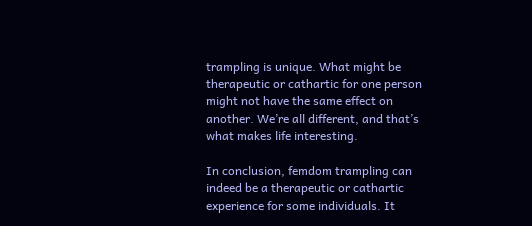trampling is unique. What might be therapeutic or cathartic for one person might not have the same effect on another. We’re all different, and that’s what makes life interesting.

In conclusion, femdom trampling can indeed be a therapeutic or cathartic experience for some individuals. It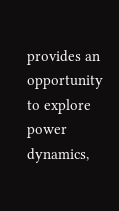provides an opportunity to explore power dynamics,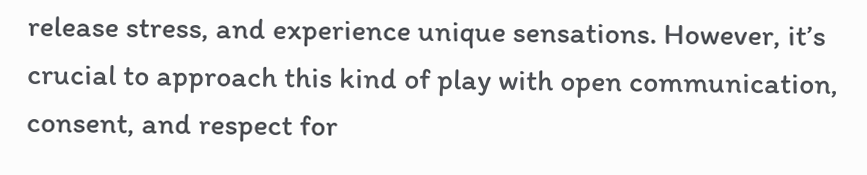release stress, and experience unique sensations. However, it’s crucial to approach this kind of play with open communication, consent, and respect for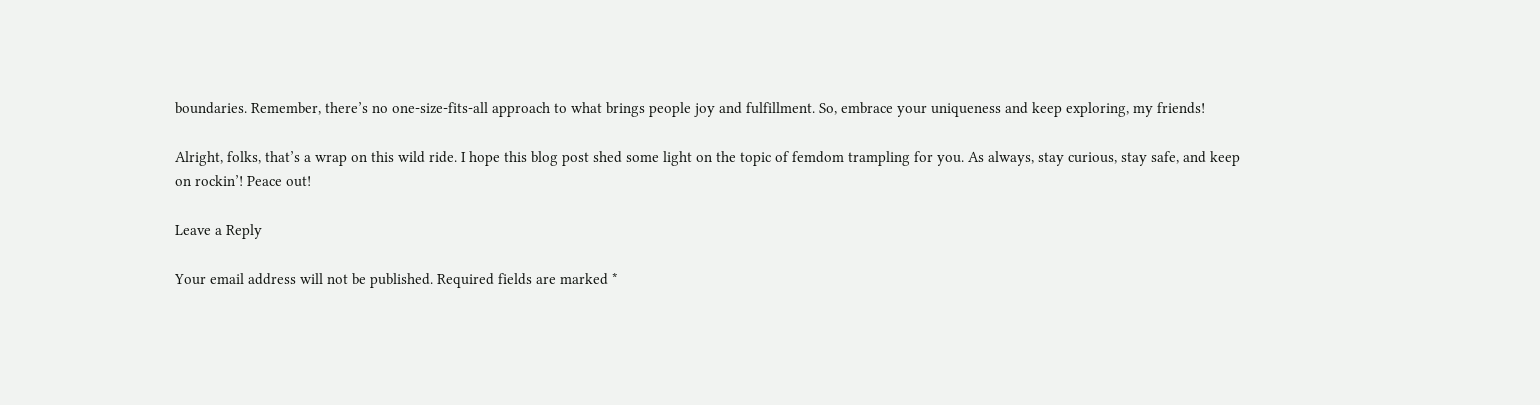boundaries. Remember, there’s no one-size-fits-all approach to what brings people joy and fulfillment. So, embrace your uniqueness and keep exploring, my friends!

Alright, folks, that’s a wrap on this wild ride. I hope this blog post shed some light on the topic of femdom trampling for you. As always, stay curious, stay safe, and keep on rockin’! Peace out!

Leave a Reply

Your email address will not be published. Required fields are marked *